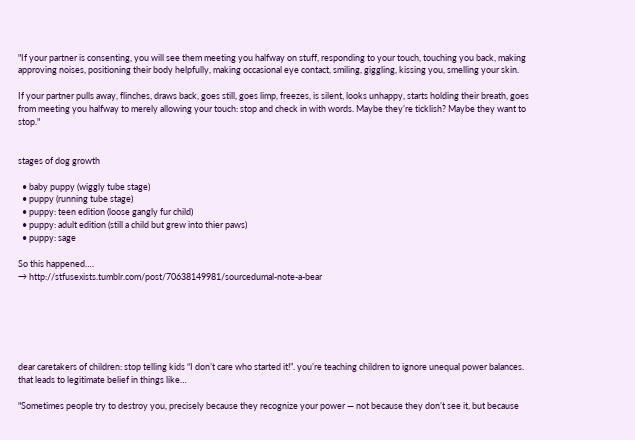"If your partner is consenting, you will see them meeting you halfway on stuff, responding to your touch, touching you back, making approving noises, positioning their body helpfully, making occasional eye contact, smiling, giggling, kissing you, smelling your skin.

If your partner pulls away, flinches, draws back, goes still, goes limp, freezes, is silent, looks unhappy, starts holding their breath, goes from meeting you halfway to merely allowing your touch: stop and check in with words. Maybe they’re ticklish? Maybe they want to stop."


stages of dog growth

  • baby puppy (wiggly tube stage)
  • puppy (running tube stage)
  • puppy: teen edition (loose gangly fur child)
  • puppy: adult edition (still a child but grew into thier paws)
  • puppy: sage

So this happened….
→ http://stfusexists.tumblr.com/post/70638149981/sourcedumal-note-a-bear






dear caretakers of children: stop telling kids “I don’t care who started it!”. you’re teaching children to ignore unequal power balances. that leads to legitimate belief in things like…

"Sometimes people try to destroy you, precisely because they recognize your power — not because they don’t see it, but because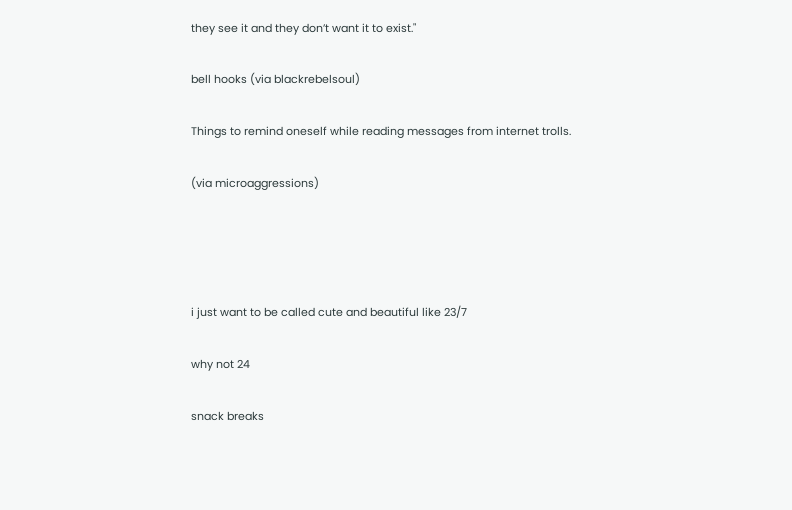they see it and they don’t want it to exist."

bell hooks (via blackrebelsoul)

Things to remind oneself while reading messages from internet trolls.

(via microaggressions)




i just want to be called cute and beautiful like 23/7

why not 24

snack breaks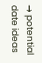→ potential date ideas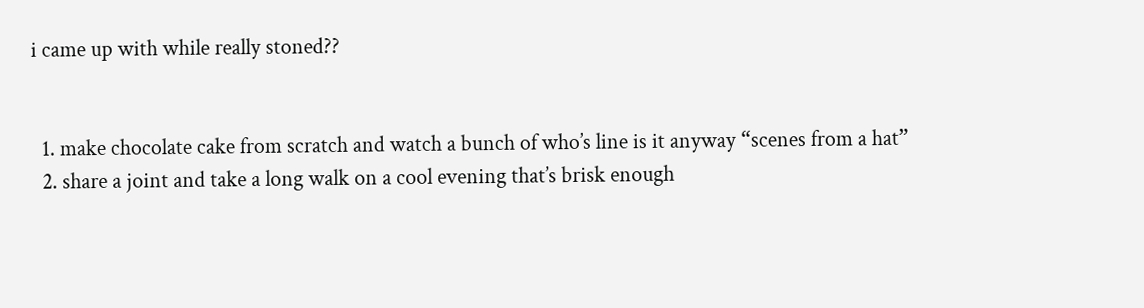i came up with while really stoned??


  1. make chocolate cake from scratch and watch a bunch of who’s line is it anyway “scenes from a hat”
  2. share a joint and take a long walk on a cool evening that’s brisk enough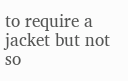to require a jacket but not so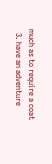much as to require a coat
  3. have an adventure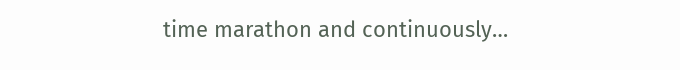time marathon and continuously…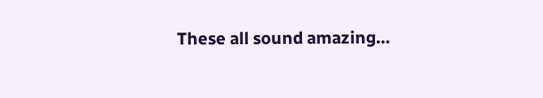These all sound amazing…